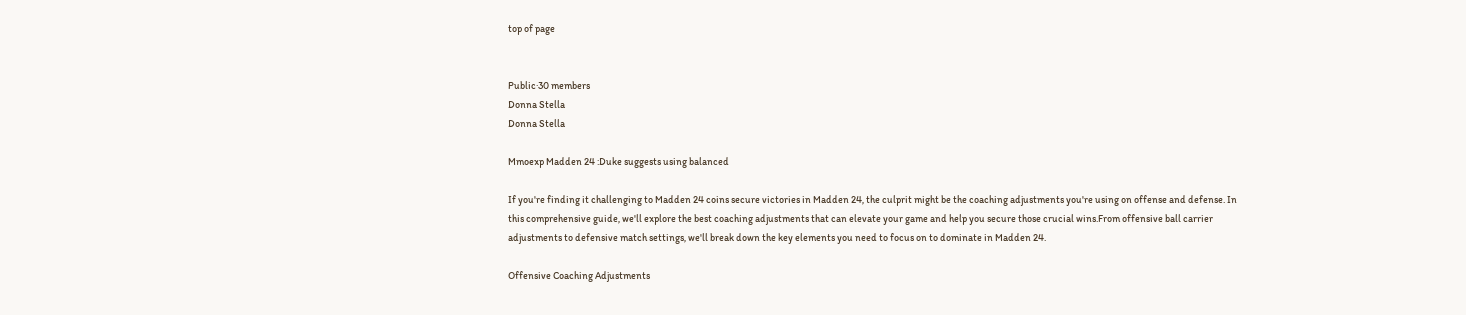top of page


Public·30 members
Donna Stella
Donna Stella

Mmoexp Madden 24 :Duke suggests using balanced

If you're finding it challenging to Madden 24 coins secure victories in Madden 24, the culprit might be the coaching adjustments you're using on offense and defense. In this comprehensive guide, we'll explore the best coaching adjustments that can elevate your game and help you secure those crucial wins.From offensive ball carrier adjustments to defensive match settings, we'll break down the key elements you need to focus on to dominate in Madden 24.

Offensive Coaching Adjustments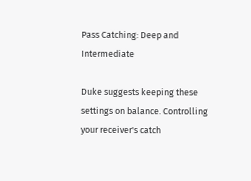Pass Catching: Deep and Intermediate

Duke suggests keeping these settings on balance. Controlling your receiver's catch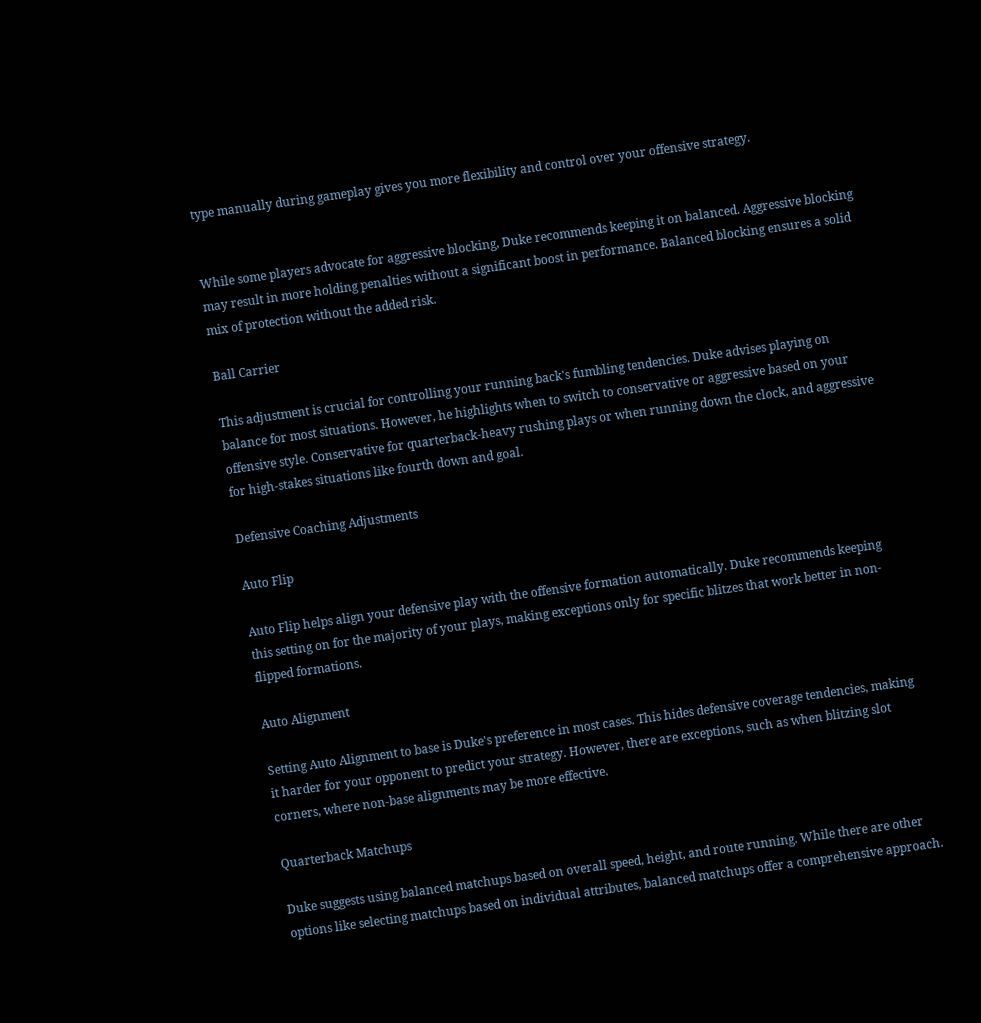type manually during gameplay gives you more flexibility and control over your offensive strategy.


While some players advocate for aggressive blocking, Duke recommends keeping it on balanced. Aggressive blocking may result in more holding penalties without a significant boost in performance. Balanced blocking ensures a solid mix of protection without the added risk.

Ball Carrier

This adjustment is crucial for controlling your running back's fumbling tendencies. Duke advises playing on balance for most situations. However, he highlights when to switch to conservative or aggressive based on your offensive style. Conservative for quarterback-heavy rushing plays or when running down the clock, and aggressive for high-stakes situations like fourth down and goal.

Defensive Coaching Adjustments

Auto Flip

Auto Flip helps align your defensive play with the offensive formation automatically. Duke recommends keeping this setting on for the majority of your plays, making exceptions only for specific blitzes that work better in non-flipped formations.

Auto Alignment

Setting Auto Alignment to base is Duke's preference in most cases. This hides defensive coverage tendencies, making it harder for your opponent to predict your strategy. However, there are exceptions, such as when blitzing slot corners, where non-base alignments may be more effective.

Quarterback Matchups

Duke suggests using balanced matchups based on overall speed, height, and route running. While there are other options like selecting matchups based on individual attributes, balanced matchups offer a comprehensive approach.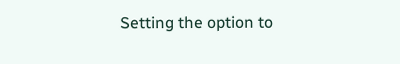Setting the option to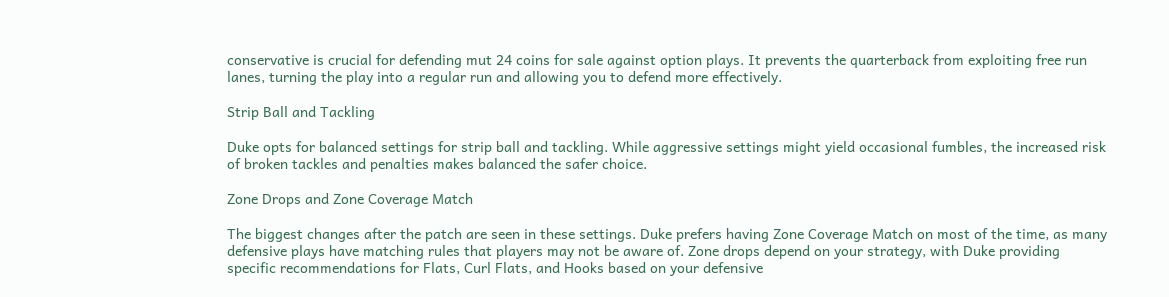conservative is crucial for defending mut 24 coins for sale against option plays. It prevents the quarterback from exploiting free run lanes, turning the play into a regular run and allowing you to defend more effectively.

Strip Ball and Tackling

Duke opts for balanced settings for strip ball and tackling. While aggressive settings might yield occasional fumbles, the increased risk of broken tackles and penalties makes balanced the safer choice.

Zone Drops and Zone Coverage Match

The biggest changes after the patch are seen in these settings. Duke prefers having Zone Coverage Match on most of the time, as many defensive plays have matching rules that players may not be aware of. Zone drops depend on your strategy, with Duke providing specific recommendations for Flats, Curl Flats, and Hooks based on your defensive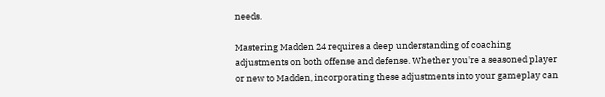needs.

Mastering Madden 24 requires a deep understanding of coaching adjustments on both offense and defense. Whether you're a seasoned player or new to Madden, incorporating these adjustments into your gameplay can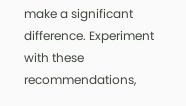make a significant difference. Experiment with these recommendations,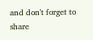and don't forget to share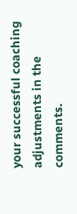your successful coaching adjustments in the comments.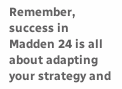Remember, success in Madden 24 is all about adapting your strategy and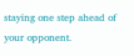staying one step ahead of your opponent.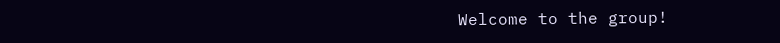Welcome to the group!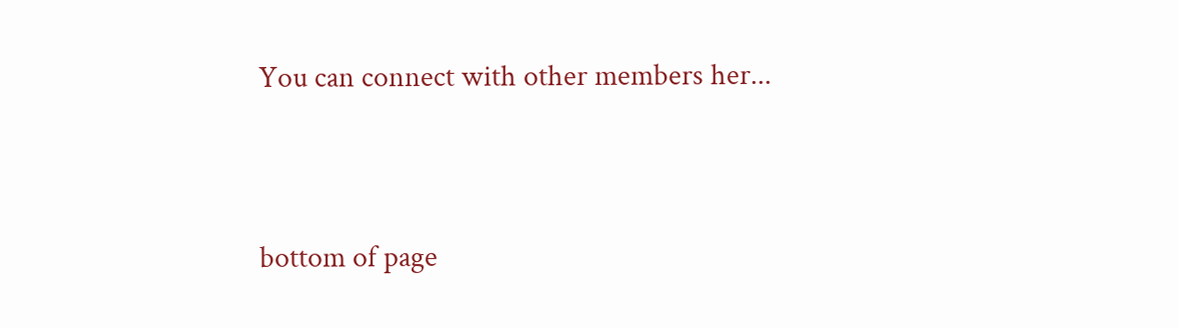You can connect with other members her...


bottom of page